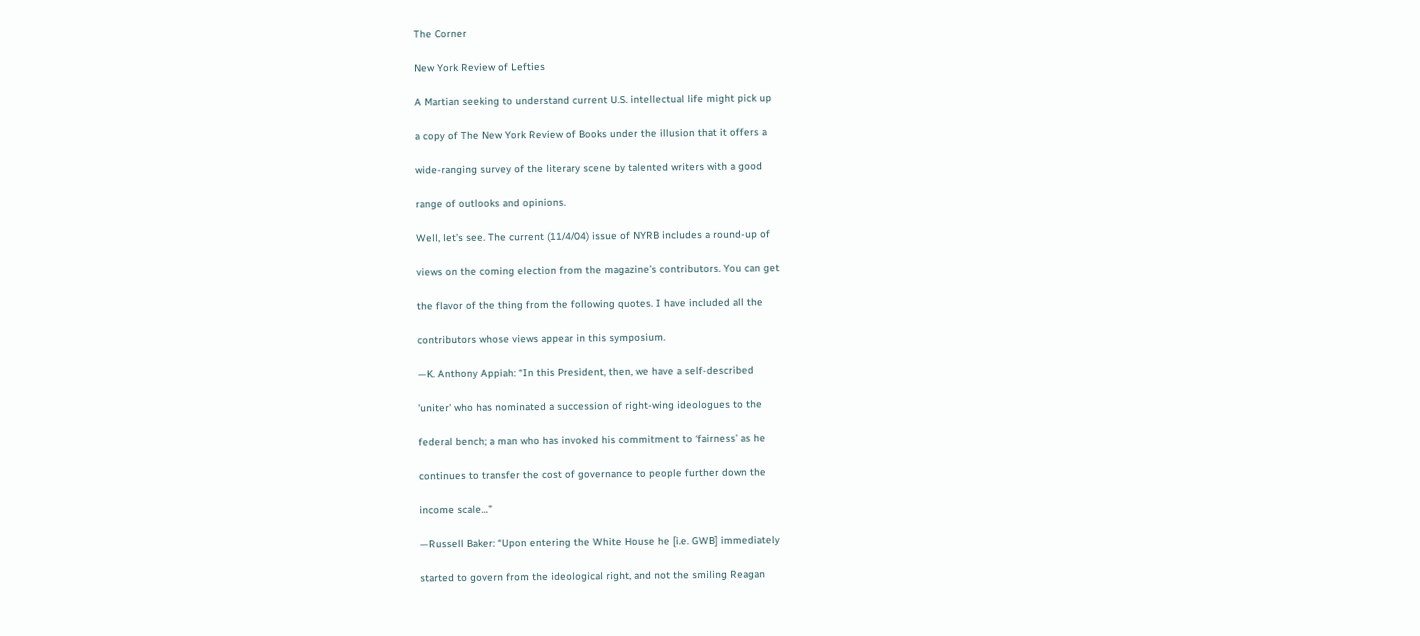The Corner

New York Review of Lefties

A Martian seeking to understand current U.S. intellectual life might pick up

a copy of The New York Review of Books under the illusion that it offers a

wide-ranging survey of the literary scene by talented writers with a good

range of outlooks and opinions.

Well, let’s see. The current (11/4/04) issue of NYRB includes a round-up of

views on the coming election from the magazine’s contributors. You can get

the flavor of the thing from the following quotes. I have included all the

contributors whose views appear in this symposium.

—K. Anthony Appiah: “In this President, then, we have a self-described

’uniter’ who has nominated a succession of right-wing ideologues to the

federal bench; a man who has invoked his commitment to ‘fairness’ as he

continues to transfer the cost of governance to people further down the

income scale…”

—Russell Baker: “Upon entering the White House he [i.e. GWB] immediately

started to govern from the ideological right, and not the smiling Reagan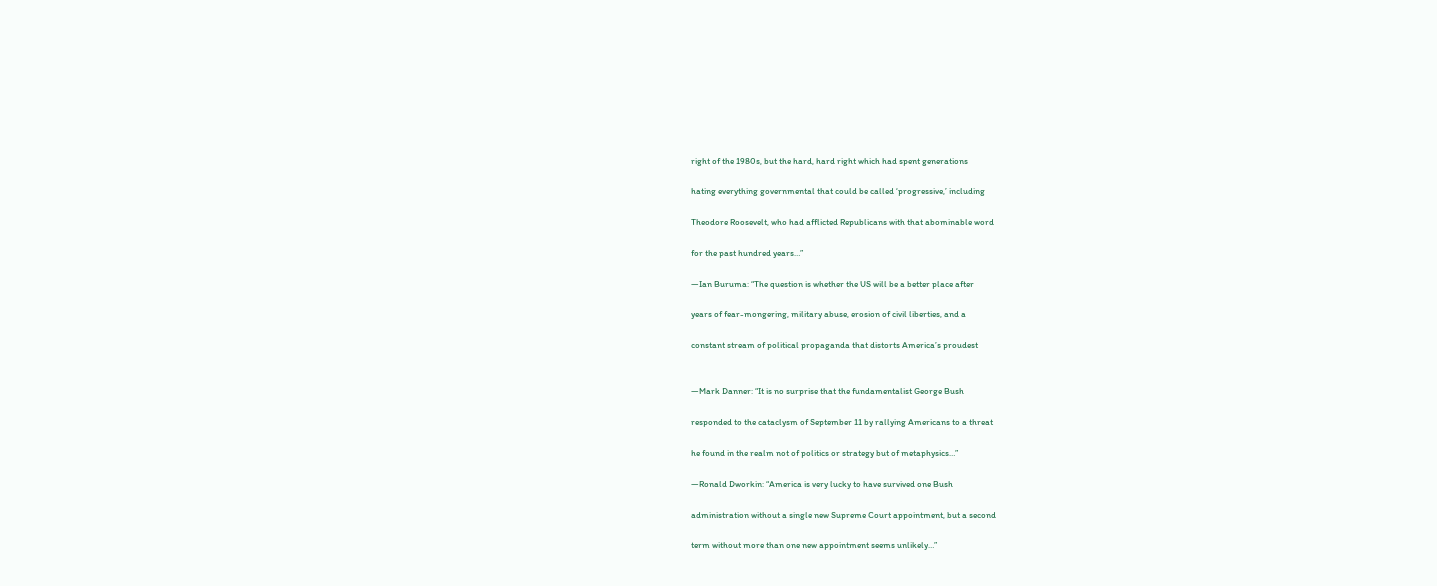right of the 1980s, but the hard, hard right which had spent generations

hating everything governmental that could be called ‘progressive,’ including

Theodore Roosevelt, who had afflicted Republicans with that abominable word

for the past hundred years…”

—Ian Buruma: “The question is whether the US will be a better place after

years of fear-mongering, military abuse, erosion of civil liberties, and a

constant stream of political propaganda that distorts America’s proudest


—Mark Danner: “It is no surprise that the fundamentalist George Bush

responded to the cataclysm of September 11 by rallying Americans to a threat

he found in the realm not of politics or strategy but of metaphysics…”

—Ronald Dworkin: “America is very lucky to have survived one Bush

administration without a single new Supreme Court appointment, but a second

term without more than one new appointment seems unlikely…”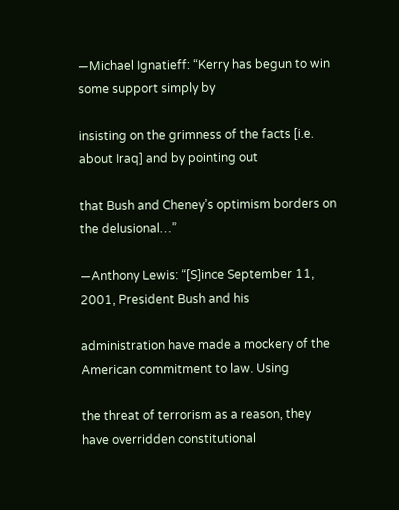—Michael Ignatieff: “Kerry has begun to win some support simply by

insisting on the grimness of the facts [i.e. about Iraq] and by pointing out

that Bush and Cheney’s optimism borders on the delusional…”

—Anthony Lewis: “[S]ince September 11, 2001, President Bush and his

administration have made a mockery of the American commitment to law. Using

the threat of terrorism as a reason, they have overridden constitutional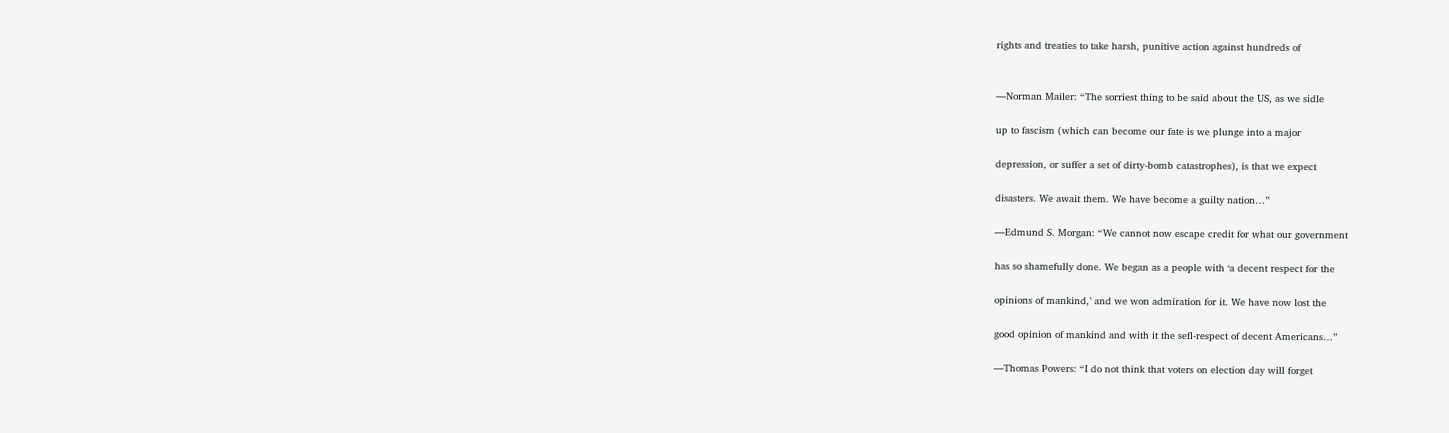rights and treaties to take harsh, punitive action against hundreds of


—Norman Mailer: “The sorriest thing to be said about the US, as we sidle

up to fascism (which can become our fate is we plunge into a major

depression, or suffer a set of dirty-bomb catastrophes), is that we expect

disasters. We await them. We have become a guilty nation…”

—Edmund S. Morgan: “We cannot now escape credit for what our government

has so shamefully done. We began as a people with ‘a decent respect for the

opinions of mankind,’ and we won admiration for it. We have now lost the

good opinion of mankind and with it the sefl-respect of decent Americans…”

—Thomas Powers: “I do not think that voters on election day will forget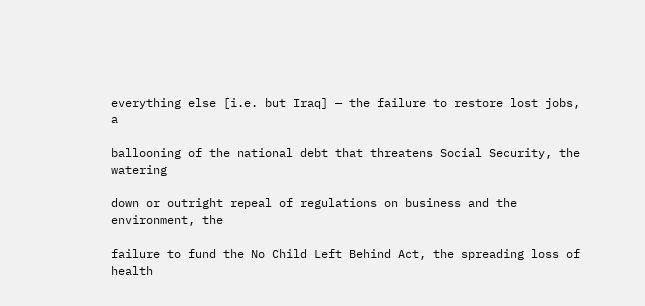everything else [i.e. but Iraq] — the failure to restore lost jobs, a

ballooning of the national debt that threatens Social Security, the watering

down or outright repeal of regulations on business and the environment, the

failure to fund the No Child Left Behind Act, the spreading loss of health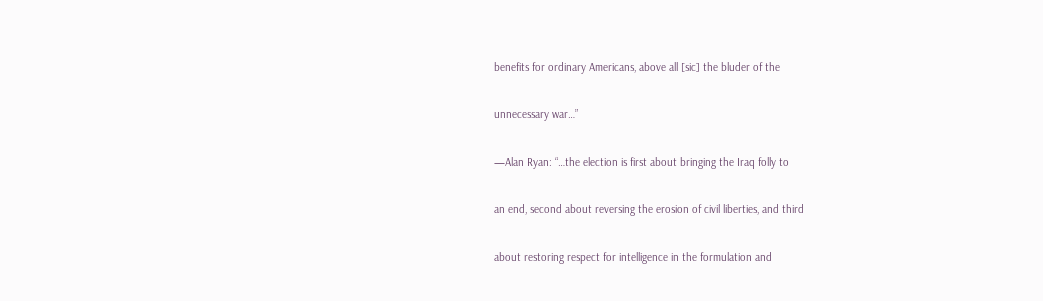benefits for ordinary Americans, above all [sic] the bluder of the

unnecessary war…”

—Alan Ryan: “…the election is first about bringing the Iraq folly to

an end, second about reversing the erosion of civil liberties, and third

about restoring respect for intelligence in the formulation and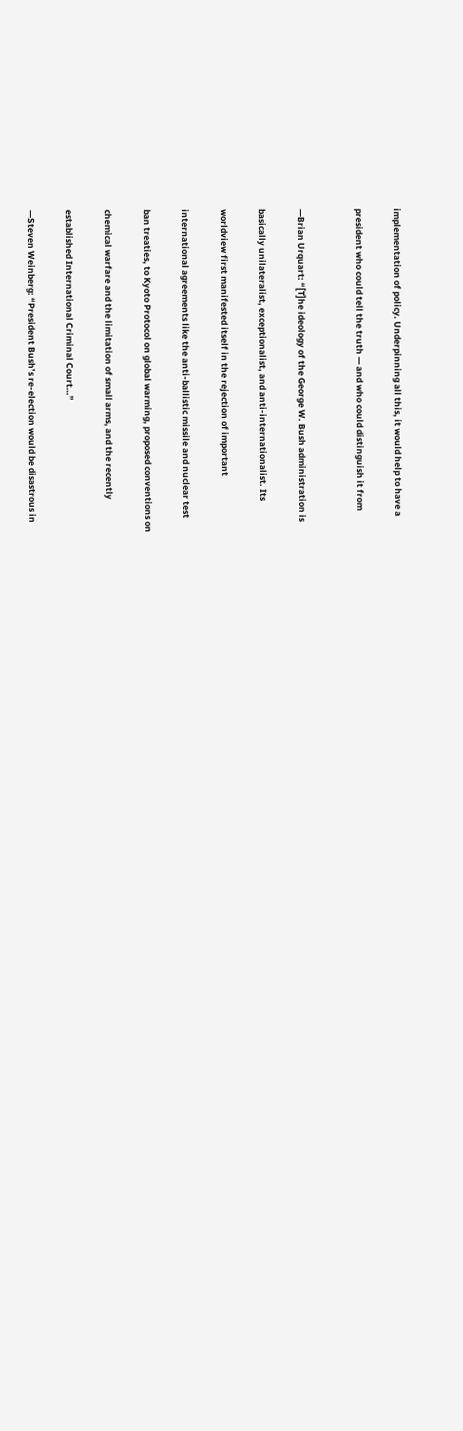implementation of policy. Underpinning all this, it would help to have a

president who could tell the truth — and who could distinguish it from


—Brian Urquart: “[T]he ideology of the George W. Bush administration is

basically unilateralist, exceptionalist, and anti-internationalist. Its

worldview first manifested itself in the rejection of important

international agreements like the anti-ballistic missile and nuclear test

ban treaties, to Kyoto Protocol on global warming, proposed conventions on

chemical warfare and the limitation of small arms, and the recently

established International Criminal Court…”

—Steven Weinberg: “President Bush’s re-election would be disastrous in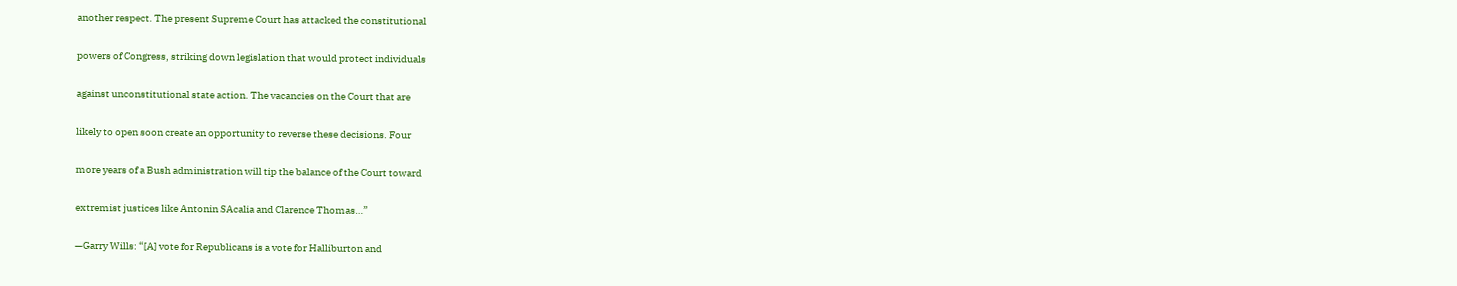another respect. The present Supreme Court has attacked the constitutional

powers of Congress, striking down legislation that would protect individuals

against unconstitutional state action. The vacancies on the Court that are

likely to open soon create an opportunity to reverse these decisions. Four

more years of a Bush administration will tip the balance of the Court toward

extremist justices like Antonin SAcalia and Clarence Thomas…”

—Garry Wills: “[A] vote for Republicans is a vote for Halliburton and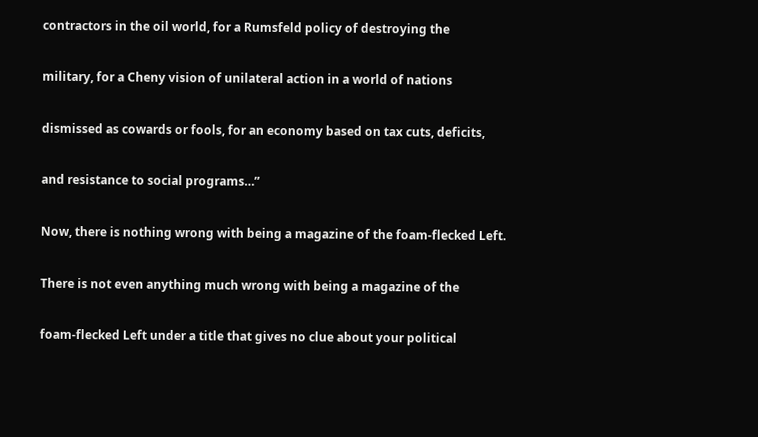contractors in the oil world, for a Rumsfeld policy of destroying the

military, for a Cheny vision of unilateral action in a world of nations

dismissed as cowards or fools, for an economy based on tax cuts, deficits,

and resistance to social programs…”

Now, there is nothing wrong with being a magazine of the foam-flecked Left.

There is not even anything much wrong with being a magazine of the

foam-flecked Left under a title that gives no clue about your political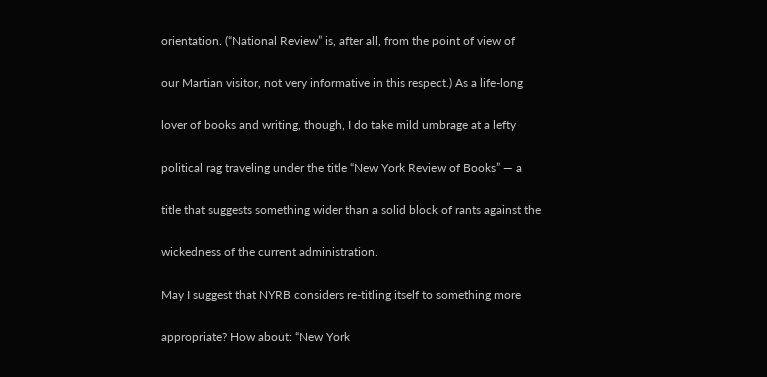orientation. (“National Review” is, after all, from the point of view of

our Martian visitor, not very informative in this respect.) As a life-long

lover of books and writing, though, I do take mild umbrage at a lefty

political rag traveling under the title “New York Review of Books” — a

title that suggests something wider than a solid block of rants against the

wickedness of the current administration.

May I suggest that NYRB considers re-titling itself to something more

appropriate? How about: “New York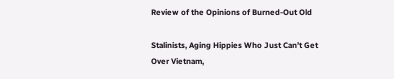Review of the Opinions of Burned-Out Old

Stalinists, Aging Hippies Who Just Can’t Get Over Vietnam,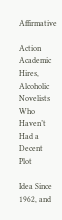Affirmative

Action Academic Hires, Alcoholic Novelists Who Haven’t Had a Decent Plot

Idea Since 1962, and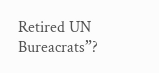Retired UN Bureacrats”?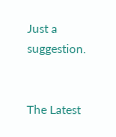Just a suggestion.


The Latest